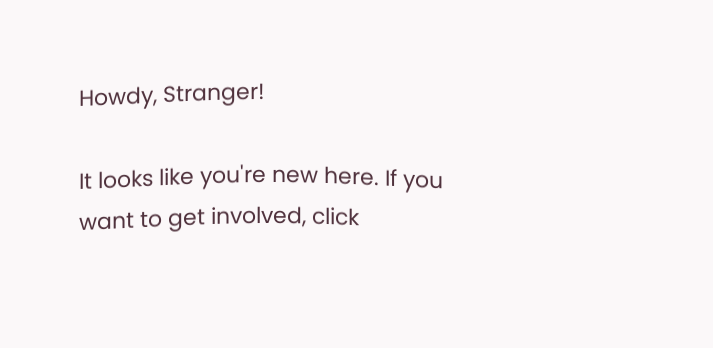Howdy, Stranger!

It looks like you're new here. If you want to get involved, click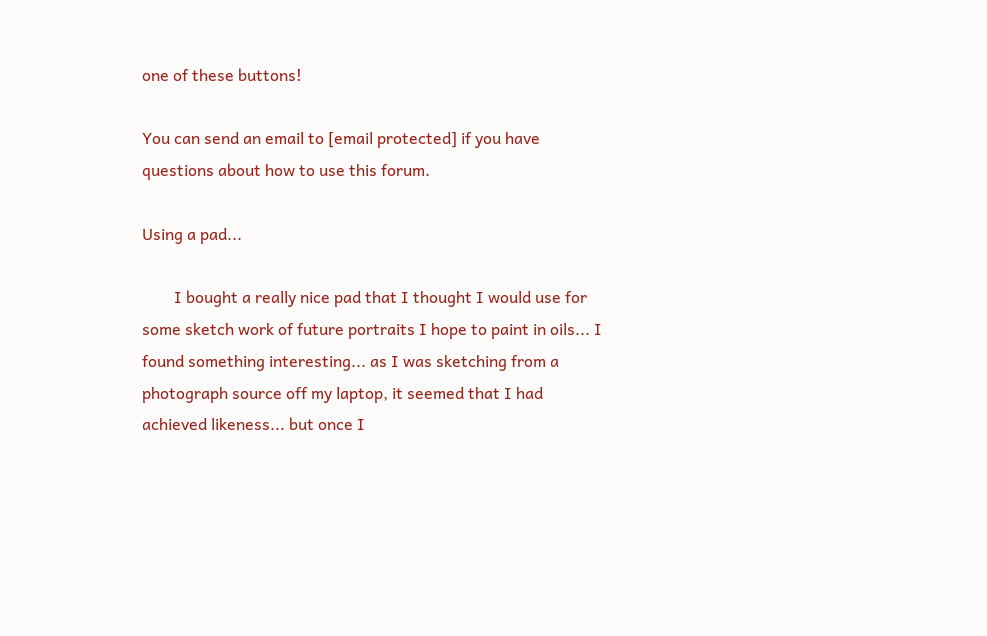one of these buttons!

You can send an email to [email protected] if you have questions about how to use this forum.

Using a pad...

        I bought a really nice pad that I thought I would use for some sketch work of future portraits I hope to paint in oils... I found something interesting... as I was sketching from a photograph source off my laptop, it seemed that I had achieved likeness... but once I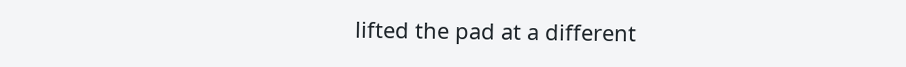lifted the pad at a different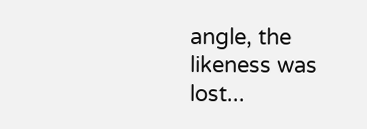angle, the likeness was lost...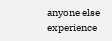anyone else experience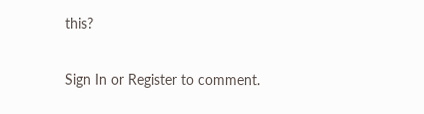this?


Sign In or Register to comment.